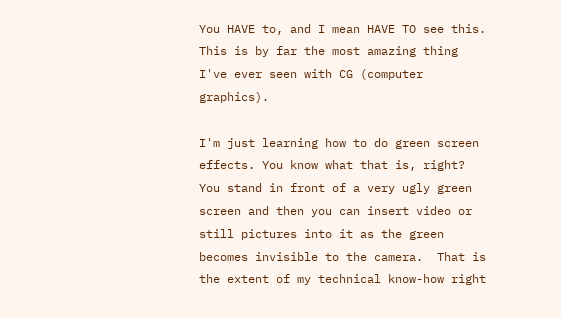You HAVE to, and I mean HAVE TO see this.  This is by far the most amazing thing I've ever seen with CG (computer graphics).

I'm just learning how to do green screen effects. You know what that is, right? You stand in front of a very ugly green screen and then you can insert video or still pictures into it as the green becomes invisible to the camera.  That is the extent of my technical know-how right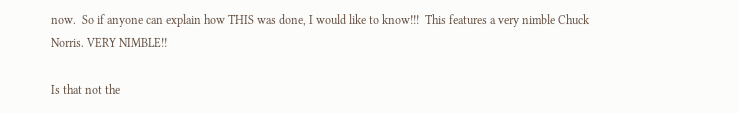now.  So if anyone can explain how THIS was done, I would like to know!!!  This features a very nimble Chuck Norris. VERY NIMBLE!!

Is that not the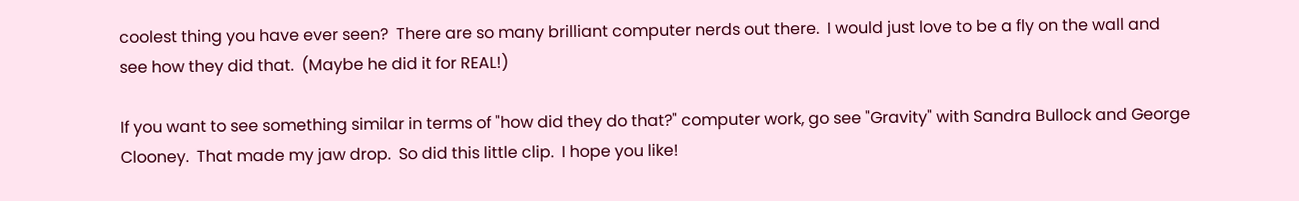coolest thing you have ever seen?  There are so many brilliant computer nerds out there.  I would just love to be a fly on the wall and see how they did that.  (Maybe he did it for REAL!)

If you want to see something similar in terms of "how did they do that?" computer work, go see "Gravity" with Sandra Bullock and George Clooney.  That made my jaw drop.  So did this little clip.  I hope you like!